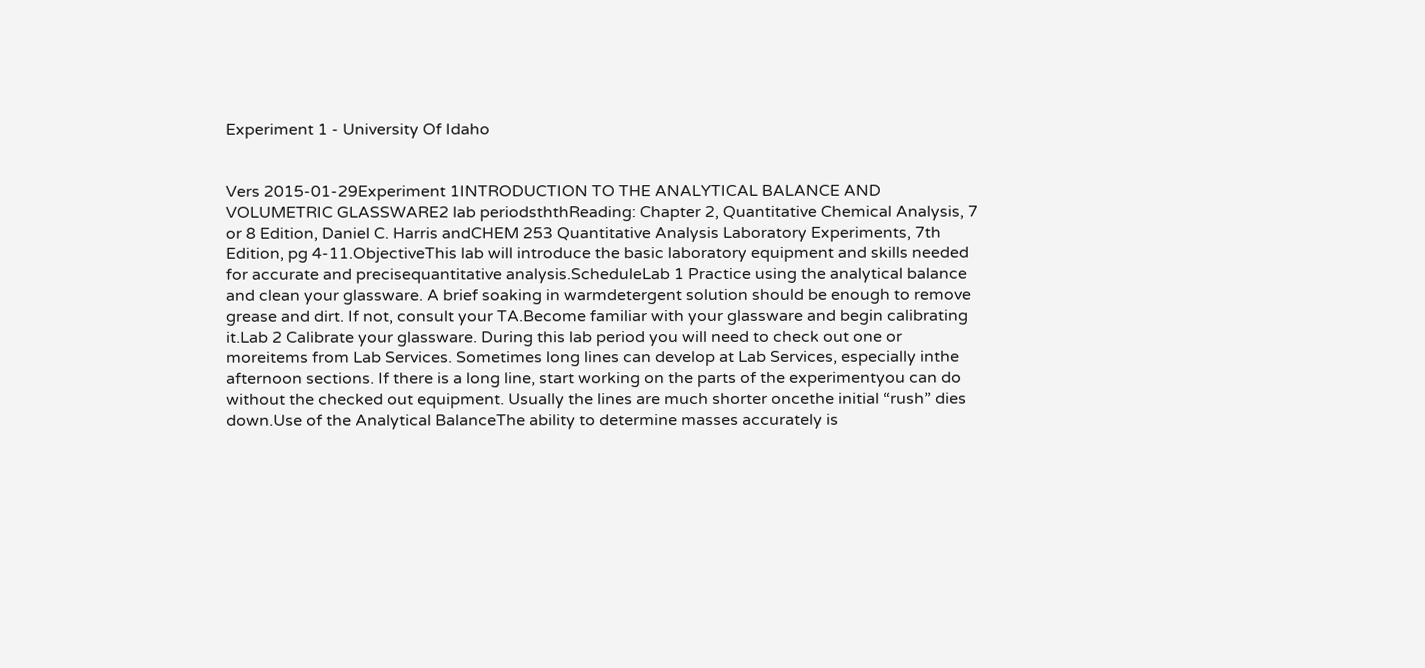Experiment 1 - University Of Idaho


Vers 2015-01-29Experiment 1INTRODUCTION TO THE ANALYTICAL BALANCE AND VOLUMETRIC GLASSWARE2 lab periodsththReading: Chapter 2, Quantitative Chemical Analysis, 7 or 8 Edition, Daniel C. Harris andCHEM 253 Quantitative Analysis Laboratory Experiments, 7th Edition, pg 4-11.ObjectiveThis lab will introduce the basic laboratory equipment and skills needed for accurate and precisequantitative analysis.ScheduleLab 1 Practice using the analytical balance and clean your glassware. A brief soaking in warmdetergent solution should be enough to remove grease and dirt. If not, consult your TA.Become familiar with your glassware and begin calibrating it.Lab 2 Calibrate your glassware. During this lab period you will need to check out one or moreitems from Lab Services. Sometimes long lines can develop at Lab Services, especially inthe afternoon sections. If there is a long line, start working on the parts of the experimentyou can do without the checked out equipment. Usually the lines are much shorter oncethe initial “rush” dies down.Use of the Analytical BalanceThe ability to determine masses accurately is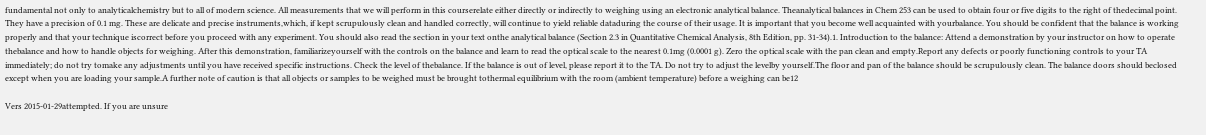fundamental not only to analyticalchemistry but to all of modern science. All measurements that we will perform in this courserelate either directly or indirectly to weighing using an electronic analytical balance. Theanalytical balances in Chem 253 can be used to obtain four or five digits to the right of thedecimal point. They have a precision of 0.1 mg. These are delicate and precise instruments,which, if kept scrupulously clean and handled correctly, will continue to yield reliable dataduring the course of their usage. It is important that you become well acquainted with yourbalance. You should be confident that the balance is working properly and that your technique iscorrect before you proceed with any experiment. You should also read the section in your text onthe analytical balance (Section 2.3 in Quantitative Chemical Analysis, 8th Edition, pp. 31-34).1. Introduction to the balance: Attend a demonstration by your instructor on how to operate thebalance and how to handle objects for weighing. After this demonstration, familiarizeyourself with the controls on the balance and learn to read the optical scale to the nearest 0.1mg (0.0001 g). Zero the optical scale with the pan clean and empty.Report any defects or poorly functioning controls to your TA immediately; do not try tomake any adjustments until you have received specific instructions. Check the level of thebalance. If the balance is out of level, please report it to the TA. Do not try to adjust the levelby yourself.The floor and pan of the balance should be scrupulously clean. The balance doors should beclosed except when you are loading your sample.A further note of caution is that all objects or samples to be weighed must be brought tothermal equilibrium with the room (ambient temperature) before a weighing can be12

Vers 2015-01-29attempted. If you are unsure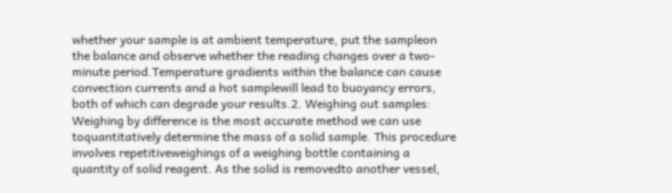whether your sample is at ambient temperature, put the sampleon the balance and observe whether the reading changes over a two-minute period.Temperature gradients within the balance can cause convection currents and a hot samplewill lead to buoyancy errors, both of which can degrade your results.2. Weighing out samples: Weighing by difference is the most accurate method we can use toquantitatively determine the mass of a solid sample. This procedure involves repetitiveweighings of a weighing bottle containing a quantity of solid reagent. As the solid is removedto another vessel,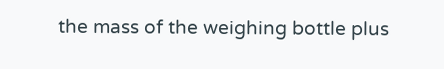the mass of the weighing bottle plus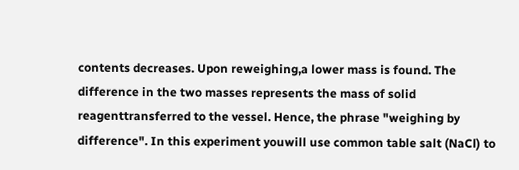contents decreases. Upon reweighing,a lower mass is found. The difference in the two masses represents the mass of solid reagenttransferred to the vessel. Hence, the phrase "weighing by difference". In this experiment youwill use common table salt (NaCl) to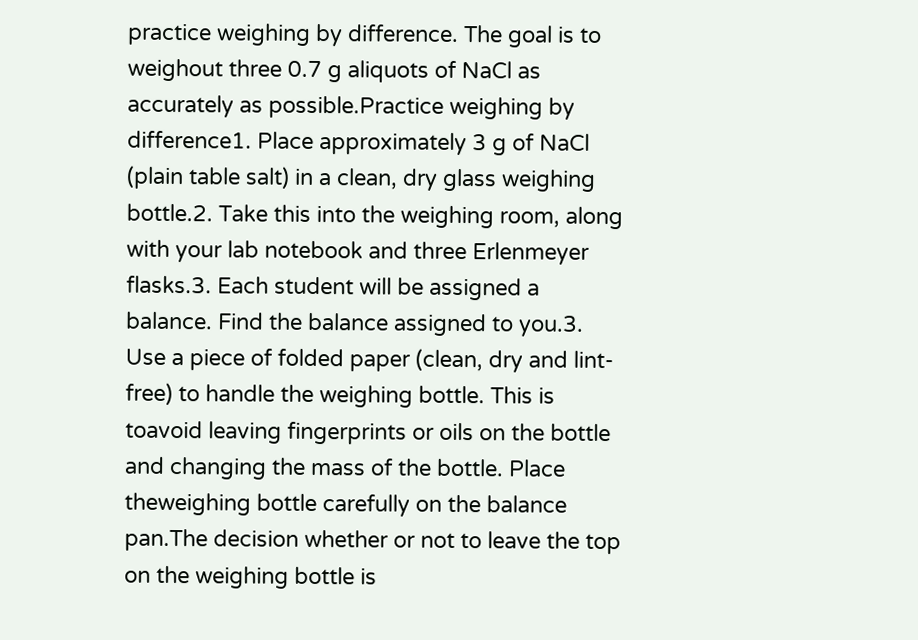practice weighing by difference. The goal is to weighout three 0.7 g aliquots of NaCl as accurately as possible.Practice weighing by difference1. Place approximately 3 g of NaCl (plain table salt) in a clean, dry glass weighing bottle.2. Take this into the weighing room, along with your lab notebook and three Erlenmeyer flasks.3. Each student will be assigned a balance. Find the balance assigned to you.3. Use a piece of folded paper (clean, dry and lint-free) to handle the weighing bottle. This is toavoid leaving fingerprints or oils on the bottle and changing the mass of the bottle. Place theweighing bottle carefully on the balance pan.The decision whether or not to leave the top on the weighing bottle is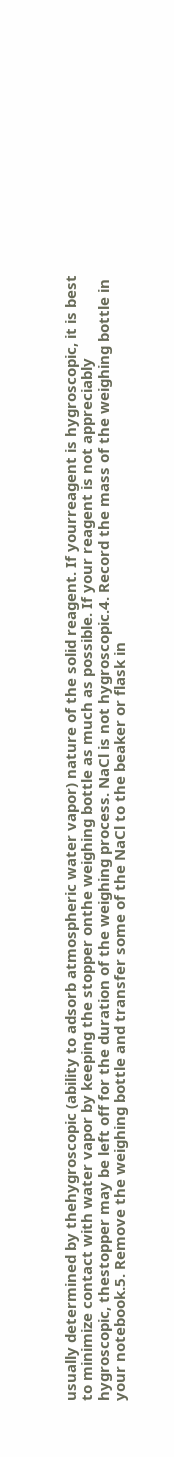usually determined by thehygroscopic (ability to adsorb atmospheric water vapor) nature of the solid reagent. If yourreagent is hygroscopic, it is best to minimize contact with water vapor by keeping the stopper onthe weighing bottle as much as possible. If your reagent is not appreciably hygroscopic, thestopper may be left off for the duration of the weighing process. NaCl is not hygroscopic.4. Record the mass of the weighing bottle in your notebook.5. Remove the weighing bottle and transfer some of the NaCl to the beaker or flask in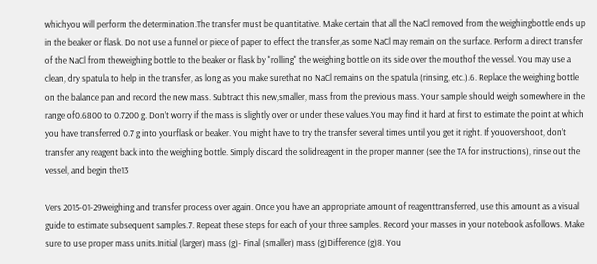whichyou will perform the determination.The transfer must be quantitative. Make certain that all the NaCl removed from the weighingbottle ends up in the beaker or flask. Do not use a funnel or piece of paper to effect the transfer,as some NaCl may remain on the surface. Perform a direct transfer of the NaCl from theweighing bottle to the beaker or flask by "rolling" the weighing bottle on its side over the mouthof the vessel. You may use a clean, dry spatula to help in the transfer, as long as you make surethat no NaCl remains on the spatula (rinsing, etc.).6. Replace the weighing bottle on the balance pan and record the new mass. Subtract this new,smaller, mass from the previous mass. Your sample should weigh somewhere in the range of0.6800 to 0.7200 g. Don’t worry if the mass is slightly over or under these values.You may find it hard at first to estimate the point at which you have transferred 0.7 g into yourflask or beaker. You might have to try the transfer several times until you get it right. If youovershoot, don’t transfer any reagent back into the weighing bottle. Simply discard the solidreagent in the proper manner (see the TA for instructions), rinse out the vessel, and begin the13

Vers 2015-01-29weighing and transfer process over again. Once you have an appropriate amount of reagenttransferred, use this amount as a visual guide to estimate subsequent samples.7. Repeat these steps for each of your three samples. Record your masses in your notebook asfollows. Make sure to use proper mass units.Initial (larger) mass (g)- Final (smaller) mass (g)Difference (g)8. You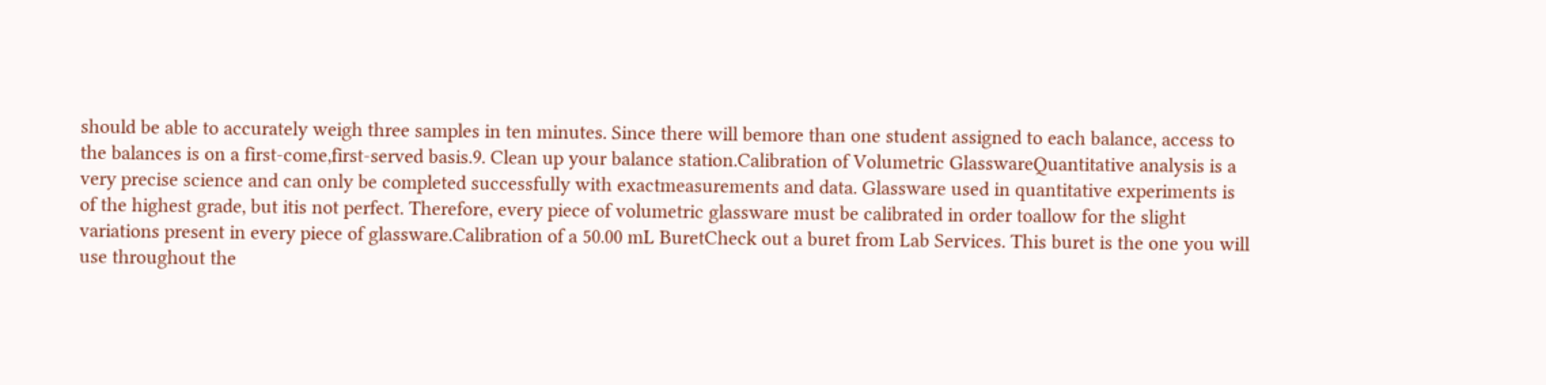should be able to accurately weigh three samples in ten minutes. Since there will bemore than one student assigned to each balance, access to the balances is on a first-come,first-served basis.9. Clean up your balance station.Calibration of Volumetric GlasswareQuantitative analysis is a very precise science and can only be completed successfully with exactmeasurements and data. Glassware used in quantitative experiments is of the highest grade, but itis not perfect. Therefore, every piece of volumetric glassware must be calibrated in order toallow for the slight variations present in every piece of glassware.Calibration of a 50.00 mL BuretCheck out a buret from Lab Services. This buret is the one you will use throughout the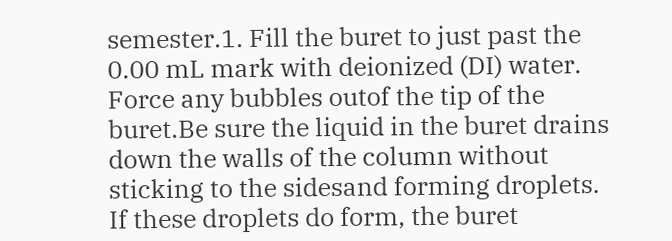semester.1. Fill the buret to just past the 0.00 mL mark with deionized (DI) water. Force any bubbles outof the tip of the buret.Be sure the liquid in the buret drains down the walls of the column without sticking to the sidesand forming droplets. If these droplets do form, the buret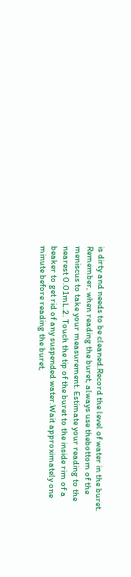is dirty and needs to be cleaned.Record the level of water in the buret. Remember, when reading the buret, always use thebottom of the meniscus to take your measurement. Estimate your reading to the nearest 0.01mL.2. Touch the tip of the buret to the inside rim of a beaker to get rid of any suspended water.Wait approximately one minute before reading the buret,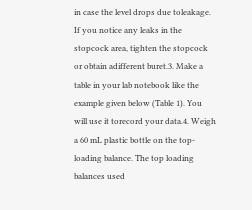in case the level drops due toleakage. If you notice any leaks in the stopcock area, tighten the stopcock or obtain adifferent buret.3. Make a table in your lab notebook like the example given below (Table 1). You will use it torecord your data.4. Weigh a 60 mL plastic bottle on the top-loading balance. The top loading balances used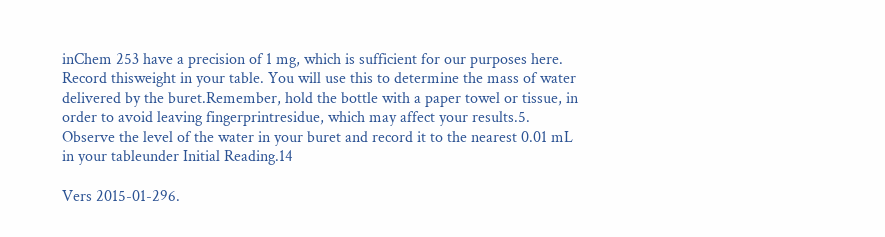inChem 253 have a precision of 1 mg, which is sufficient for our purposes here. Record thisweight in your table. You will use this to determine the mass of water delivered by the buret.Remember, hold the bottle with a paper towel or tissue, in order to avoid leaving fingerprintresidue, which may affect your results.5. Observe the level of the water in your buret and record it to the nearest 0.01 mL in your tableunder Initial Reading.14

Vers 2015-01-296.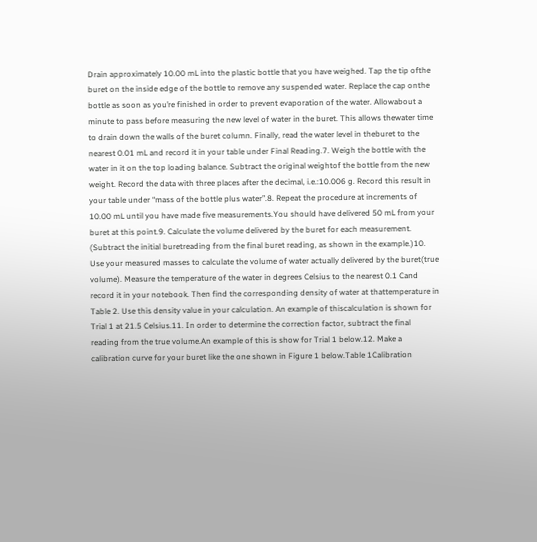Drain approximately 10.00 mL into the plastic bottle that you have weighed. Tap the tip ofthe buret on the inside edge of the bottle to remove any suspended water. Replace the cap onthe bottle as soon as you’re finished in order to prevent evaporation of the water. Allowabout a minute to pass before measuring the new level of water in the buret. This allows thewater time to drain down the walls of the buret column. Finally, read the water level in theburet to the nearest 0.01 mL and record it in your table under Final Reading.7. Weigh the bottle with the water in it on the top loading balance. Subtract the original weightof the bottle from the new weight. Record the data with three places after the decimal, i.e.:10.006 g. Record this result in your table under “mass of the bottle plus water”.8. Repeat the procedure at increments of 10.00 mL until you have made five measurements.You should have delivered 50 mL from your buret at this point.9. Calculate the volume delivered by the buret for each measurement. (Subtract the initial buretreading from the final buret reading, as shown in the example.)10. Use your measured masses to calculate the volume of water actually delivered by the buret(true volume). Measure the temperature of the water in degrees Celsius to the nearest 0.1 Cand record it in your notebook. Then find the corresponding density of water at thattemperature in Table 2. Use this density value in your calculation. An example of thiscalculation is shown for Trial 1 at 21.5 Celsius.11. In order to determine the correction factor, subtract the final reading from the true volume.An example of this is show for Trial 1 below.12. Make a calibration curve for your buret like the one shown in Figure 1 below.Table 1Calibration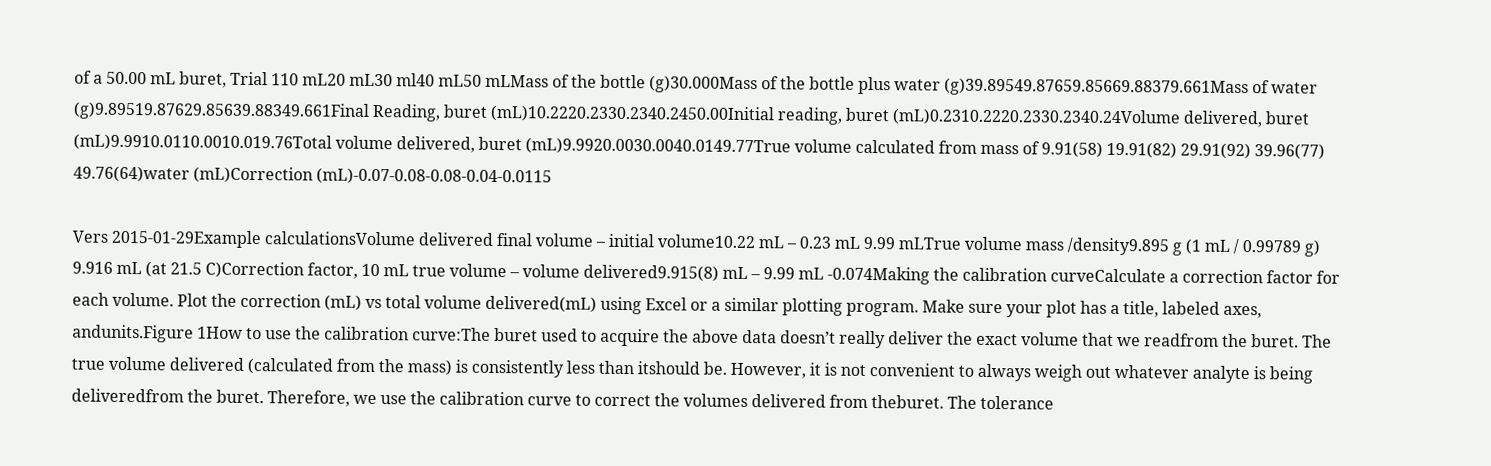of a 50.00 mL buret, Trial 110 mL20 mL30 ml40 mL50 mLMass of the bottle (g)30.000Mass of the bottle plus water (g)39.89549.87659.85669.88379.661Mass of water (g)9.89519.87629.85639.88349.661Final Reading, buret (mL)10.2220.2330.2340.2450.00Initial reading, buret (mL)0.2310.2220.2330.2340.24Volume delivered, buret (mL)9.9910.0110.0010.019.76Total volume delivered, buret (mL)9.9920.0030.0040.0149.77True volume calculated from mass of 9.91(58) 19.91(82) 29.91(92) 39.96(77) 49.76(64)water (mL)Correction (mL)-0.07-0.08-0.08-0.04-0.0115

Vers 2015-01-29Example calculationsVolume delivered final volume – initial volume10.22 mL – 0.23 mL 9.99 mLTrue volume mass /density9.895 g (1 mL / 0.99789 g) 9.916 mL (at 21.5 C)Correction factor, 10 mL true volume – volume delivered9.915(8) mL – 9.99 mL -0.074Making the calibration curveCalculate a correction factor for each volume. Plot the correction (mL) vs total volume delivered(mL) using Excel or a similar plotting program. Make sure your plot has a title, labeled axes, andunits.Figure 1How to use the calibration curve:The buret used to acquire the above data doesn’t really deliver the exact volume that we readfrom the buret. The true volume delivered (calculated from the mass) is consistently less than itshould be. However, it is not convenient to always weigh out whatever analyte is being deliveredfrom the buret. Therefore, we use the calibration curve to correct the volumes delivered from theburet. The tolerance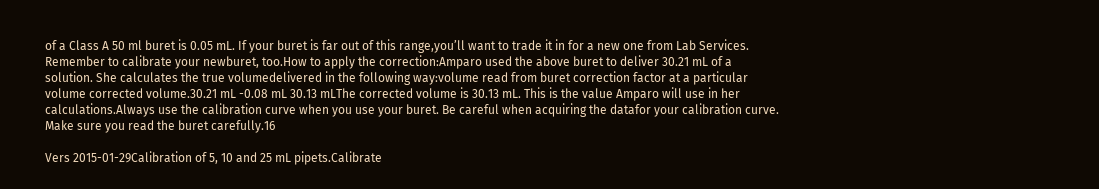of a Class A 50 ml buret is 0.05 mL. If your buret is far out of this range,you’ll want to trade it in for a new one from Lab Services. Remember to calibrate your newburet, too.How to apply the correction:Amparo used the above buret to deliver 30.21 mL of a solution. She calculates the true volumedelivered in the following way:volume read from buret correction factor at a particular volume corrected volume.30.21 mL -0.08 mL 30.13 mLThe corrected volume is 30.13 mL. This is the value Amparo will use in her calculations.Always use the calibration curve when you use your buret. Be careful when acquiring the datafor your calibration curve. Make sure you read the buret carefully.16

Vers 2015-01-29Calibration of 5, 10 and 25 mL pipets.Calibrate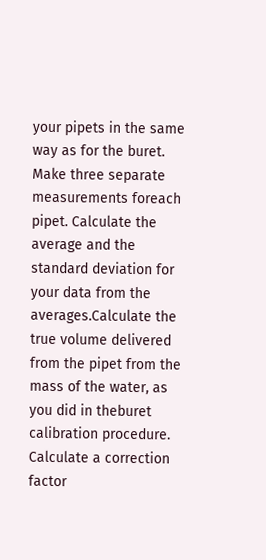your pipets in the same way as for the buret. Make three separate measurements foreach pipet. Calculate the average and the standard deviation for your data from the averages.Calculate the true volume delivered from the pipet from the mass of the water, as you did in theburet calibration procedure. Calculate a correction factor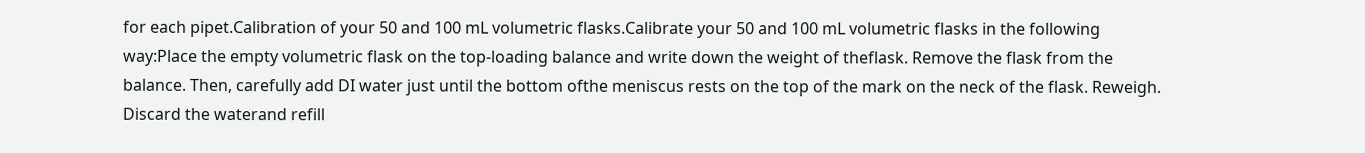for each pipet.Calibration of your 50 and 100 mL volumetric flasks.Calibrate your 50 and 100 mL volumetric flasks in the following way:Place the empty volumetric flask on the top-loading balance and write down the weight of theflask. Remove the flask from the balance. Then, carefully add DI water just until the bottom ofthe meniscus rests on the top of the mark on the neck of the flask. Reweigh. Discard the waterand refill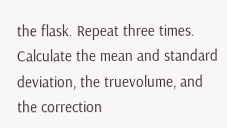the flask. Repeat three times. Calculate the mean and standard deviation, the truevolume, and the correction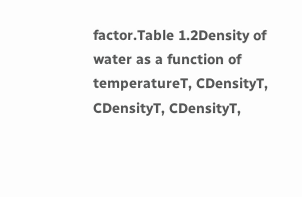factor.Table 1.2Density of water as a function of temperatureT, CDensityT, CDensityT, CDensityT,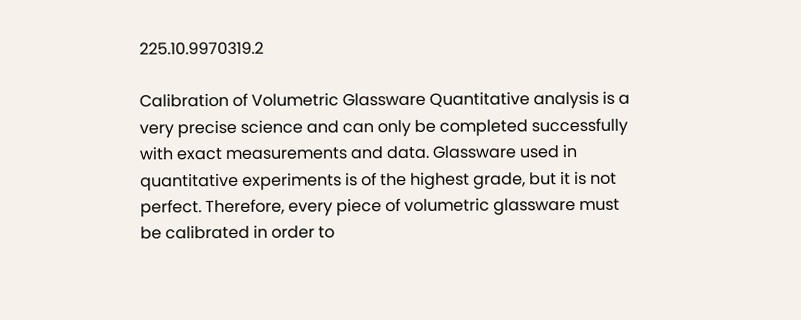225.10.9970319.2

Calibration of Volumetric Glassware Quantitative analysis is a very precise science and can only be completed successfully with exact measurements and data. Glassware used in quantitative experiments is of the highest grade, but it is not perfect. Therefore, every piece of volumetric glassware must be calibrated in order to